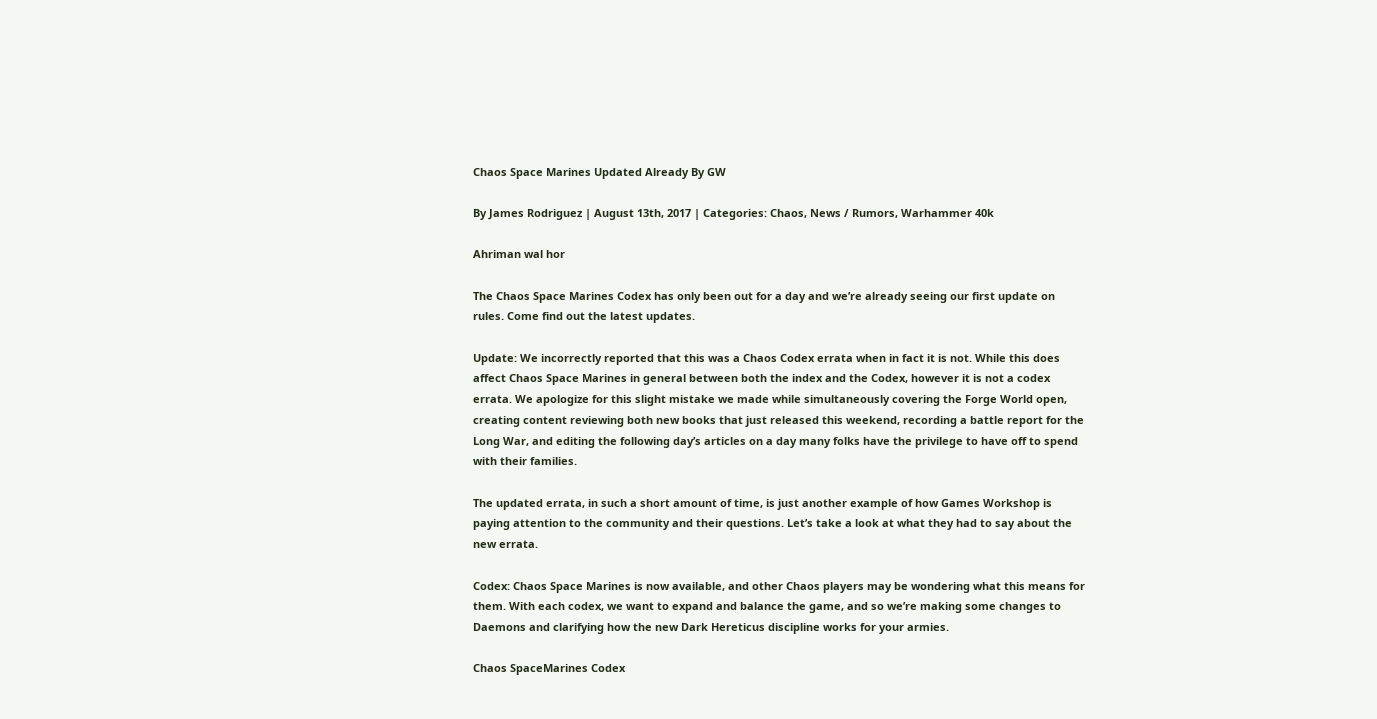Chaos Space Marines Updated Already By GW

By James Rodriguez | August 13th, 2017 | Categories: Chaos, News / Rumors, Warhammer 40k

Ahriman wal hor

The Chaos Space Marines Codex has only been out for a day and we’re already seeing our first update on rules. Come find out the latest updates.

Update: We incorrectly reported that this was a Chaos Codex errata when in fact it is not. While this does affect Chaos Space Marines in general between both the index and the Codex, however it is not a codex errata. We apologize for this slight mistake we made while simultaneously covering the Forge World open, creating content reviewing both new books that just released this weekend, recording a battle report for the Long War, and editing the following day’s articles on a day many folks have the privilege to have off to spend with their families.

The updated errata, in such a short amount of time, is just another example of how Games Workshop is paying attention to the community and their questions. Let’s take a look at what they had to say about the new errata.

Codex: Chaos Space Marines is now available, and other Chaos players may be wondering what this means for them. With each codex, we want to expand and balance the game, and so we’re making some changes to Daemons and clarifying how the new Dark Hereticus discipline works for your armies.

Chaos SpaceMarines Codex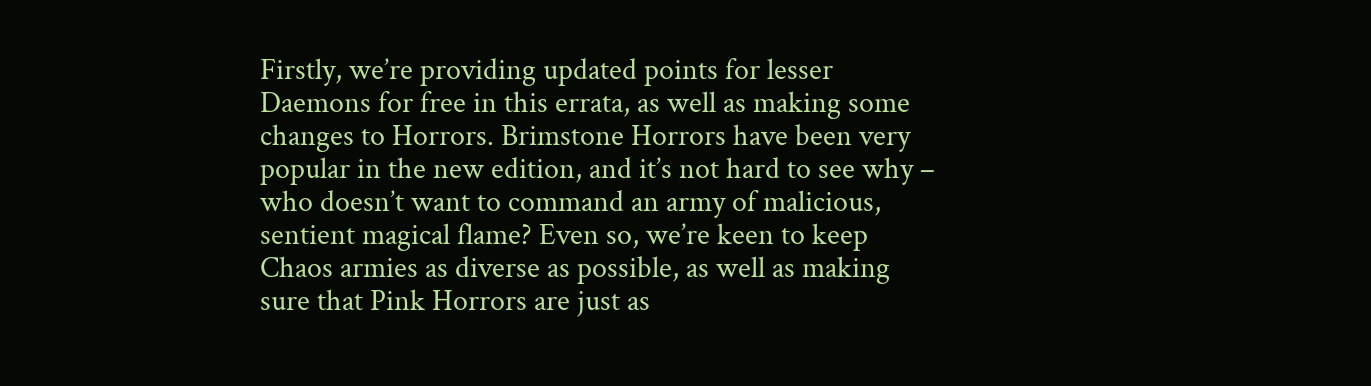Firstly, we’re providing updated points for lesser Daemons for free in this errata, as well as making some changes to Horrors. Brimstone Horrors have been very popular in the new edition, and it’s not hard to see why – who doesn’t want to command an army of malicious, sentient magical flame? Even so, we’re keen to keep Chaos armies as diverse as possible, as well as making sure that Pink Horrors are just as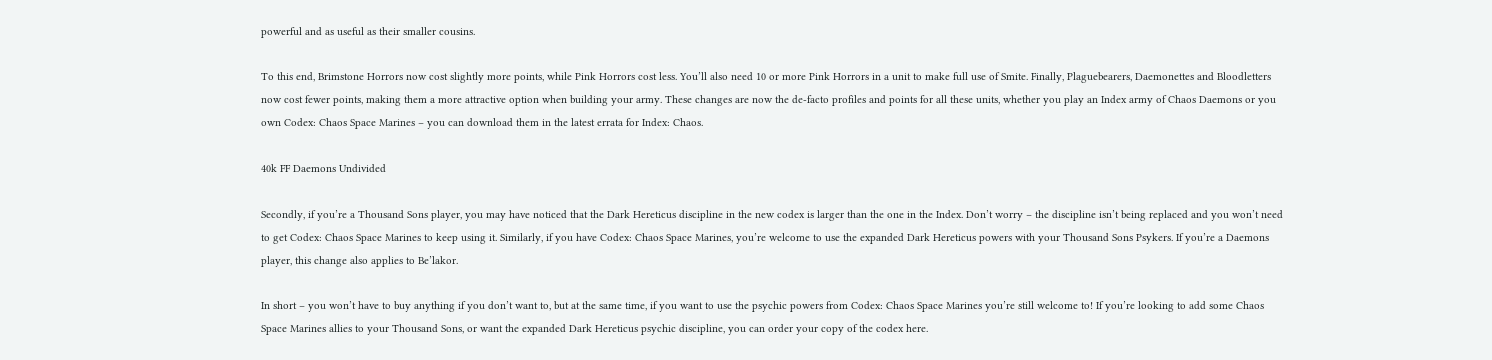powerful and as useful as their smaller cousins.

To this end, Brimstone Horrors now cost slightly more points, while Pink Horrors cost less. You’ll also need 10 or more Pink Horrors in a unit to make full use of Smite. Finally, Plaguebearers, Daemonettes and Bloodletters now cost fewer points, making them a more attractive option when building your army. These changes are now the de-facto profiles and points for all these units, whether you play an Index army of Chaos Daemons or you own Codex: Chaos Space Marines – you can download them in the latest errata for Index: Chaos.

40k FF Daemons Undivided

Secondly, if you’re a Thousand Sons player, you may have noticed that the Dark Hereticus discipline in the new codex is larger than the one in the Index. Don’t worry – the discipline isn’t being replaced and you won’t need to get Codex: Chaos Space Marines to keep using it. Similarly, if you have Codex: Chaos Space Marines, you’re welcome to use the expanded Dark Hereticus powers with your Thousand Sons Psykers. If you’re a Daemons player, this change also applies to Be’lakor.

In short – you won’t have to buy anything if you don’t want to, but at the same time, if you want to use the psychic powers from Codex: Chaos Space Marines you’re still welcome to! If you’re looking to add some Chaos Space Marines allies to your Thousand Sons, or want the expanded Dark Hereticus psychic discipline, you can order your copy of the codex here.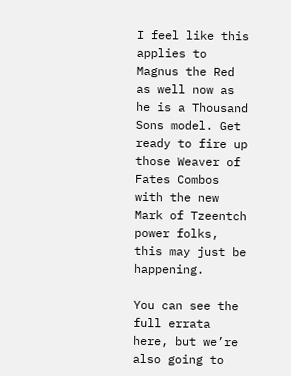I feel like this applies to Magnus the Red as well now as he is a Thousand Sons model. Get ready to fire up those Weaver of Fates Combos with the new Mark of Tzeentch power folks, this may just be happening.

You can see the full errata here, but we’re also going to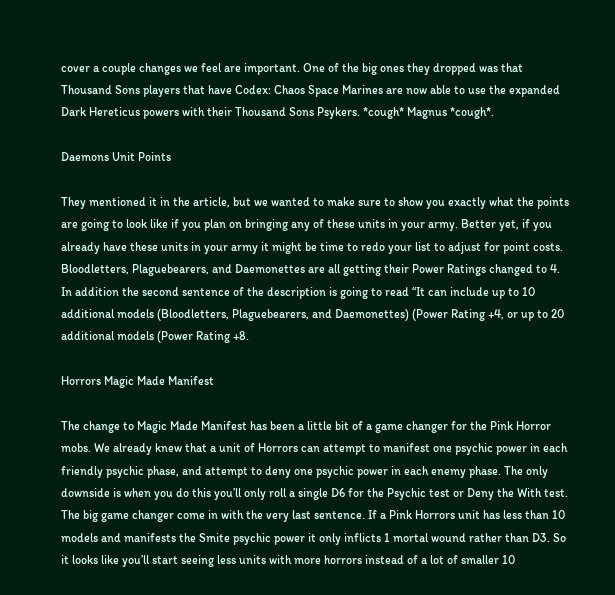cover a couple changes we feel are important. One of the big ones they dropped was that Thousand Sons players that have Codex: Chaos Space Marines are now able to use the expanded Dark Hereticus powers with their Thousand Sons Psykers. *cough* Magnus *cough*.

Daemons Unit Points

They mentioned it in the article, but we wanted to make sure to show you exactly what the points are going to look like if you plan on bringing any of these units in your army. Better yet, if you already have these units in your army it might be time to redo your list to adjust for point costs. Bloodletters, Plaguebearers, and Daemonettes are all getting their Power Ratings changed to 4. In addition the second sentence of the description is going to read “It can include up to 10 additional models (Bloodletters, Plaguebearers, and Daemonettes) (Power Rating +4, or up to 20 additional models (Power Rating +8.

Horrors Magic Made Manifest

The change to Magic Made Manifest has been a little bit of a game changer for the Pink Horror mobs. We already knew that a unit of Horrors can attempt to manifest one psychic power in each friendly psychic phase, and attempt to deny one psychic power in each enemy phase. The only downside is when you do this you’ll only roll a single D6 for the Psychic test or Deny the With test. The big game changer come in with the very last sentence. If a Pink Horrors unit has less than 10 models and manifests the Smite psychic power it only inflicts 1 mortal wound rather than D3. So it looks like you’ll start seeing less units with more horrors instead of a lot of smaller 10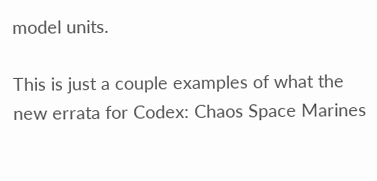model units.

This is just a couple examples of what the new errata for Codex: Chaos Space Marines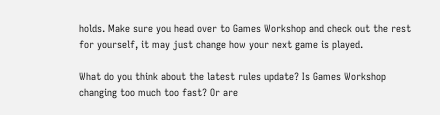holds. Make sure you head over to Games Workshop and check out the rest for yourself, it may just change how your next game is played.

What do you think about the latest rules update? Is Games Workshop changing too much too fast? Or are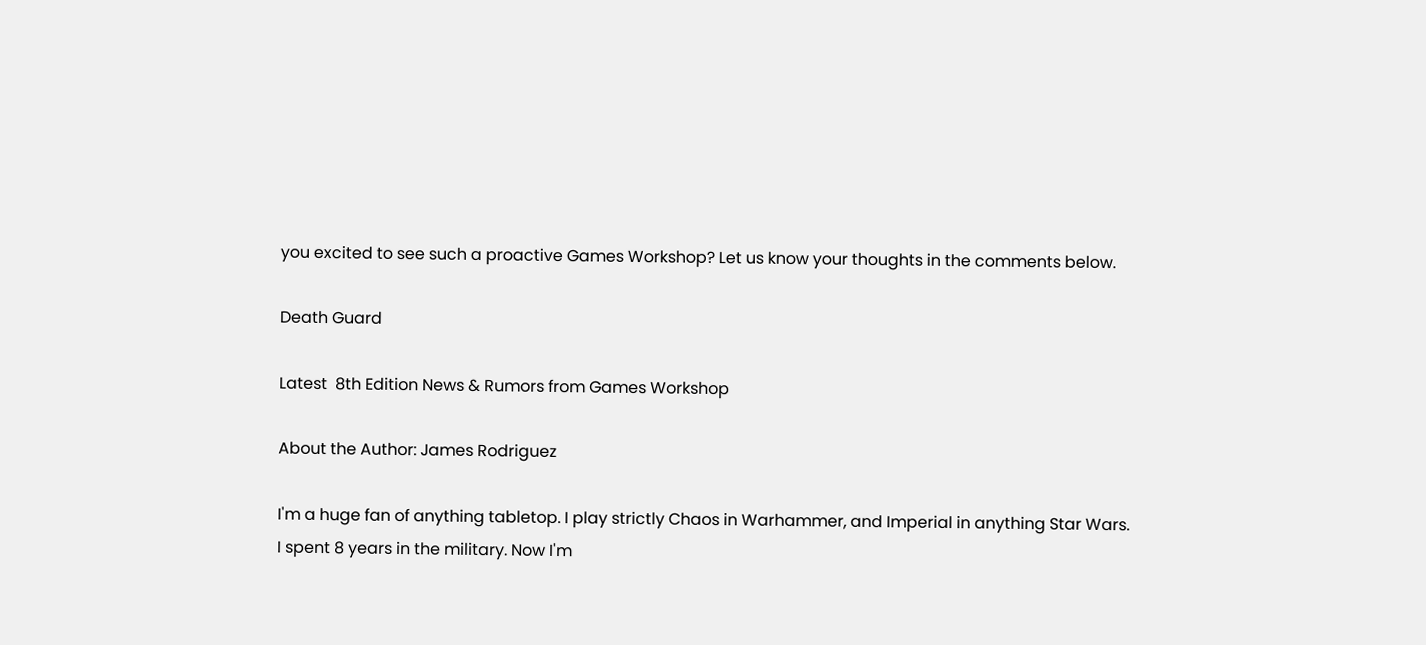you excited to see such a proactive Games Workshop? Let us know your thoughts in the comments below.

Death Guard

Latest  8th Edition News & Rumors from Games Workshop

About the Author: James Rodriguez

I'm a huge fan of anything tabletop. I play strictly Chaos in Warhammer, and Imperial in anything Star Wars. I spent 8 years in the military. Now I'm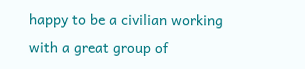happy to be a civilian working with a great group of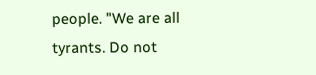people. "We are all tyrants. Do not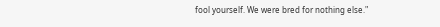fool yourself. We were bred for nothing else."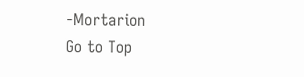-Mortarion
Go to Top